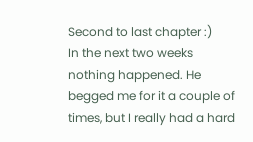Second to last chapter :)
In the next two weeks nothing happened. He begged me for it a couple of times, but I really had a hard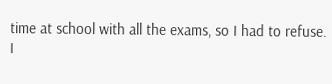time at school with all the exams, so I had to refuse.
I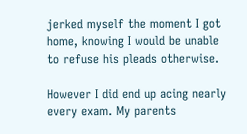jerked myself the moment I got home, knowing I would be unable to refuse his pleads otherwise.

However I did end up acing nearly every exam. My parents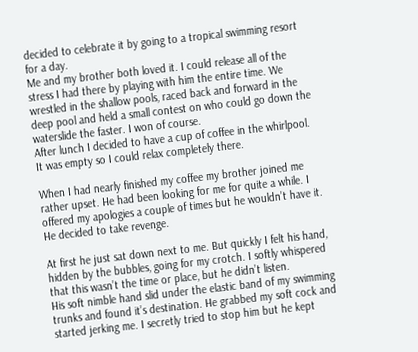decided to celebrate it by going to a tropical swimming resort for a day.
Me and my brother both loved it. I could release all of the stress I had there by playing with him the entire time. We wrestled in the shallow pools, raced back and forward in the deep pool and held a small contest on who could go down the waterslide the faster. I won of course.
After lunch I decided to have a cup of coffee in the whirlpool. It was empty so I could relax completely there.

When I had nearly finished my coffee my brother joined me rather upset. He had been looking for me for quite a while. I offered my apologies a couple of times but he wouldn’t have it.
He decided to take revenge.

At first he just sat down next to me. But quickly I felt his hand, hidden by the bubbles, going for my crotch. I softly whispered that this wasn’t the time or place, but he didn’t listen.
His soft nimble hand slid under the elastic band of my swimming trunks and found it’s destination. He grabbed my soft cock and started jerking me. I secretly tried to stop him but he kept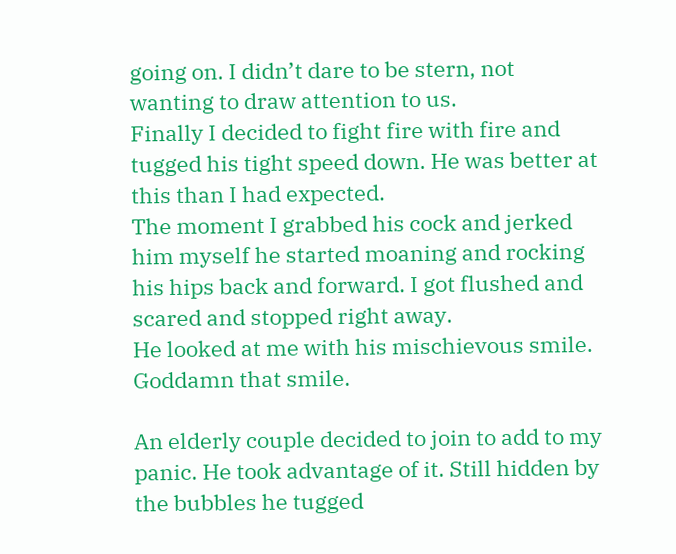going on. I didn’t dare to be stern, not wanting to draw attention to us.
Finally I decided to fight fire with fire and tugged his tight speed down. He was better at this than I had expected.
The moment I grabbed his cock and jerked him myself he started moaning and rocking his hips back and forward. I got flushed and scared and stopped right away.
He looked at me with his mischievous smile. Goddamn that smile.

An elderly couple decided to join to add to my panic. He took advantage of it. Still hidden by the bubbles he tugged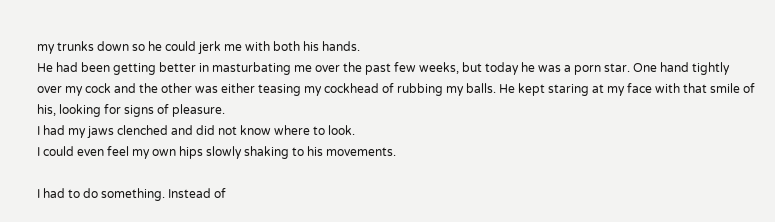my trunks down so he could jerk me with both his hands.
He had been getting better in masturbating me over the past few weeks, but today he was a porn star. One hand tightly over my cock and the other was either teasing my cockhead of rubbing my balls. He kept staring at my face with that smile of his, looking for signs of pleasure.
I had my jaws clenched and did not know where to look.
I could even feel my own hips slowly shaking to his movements.

I had to do something. Instead of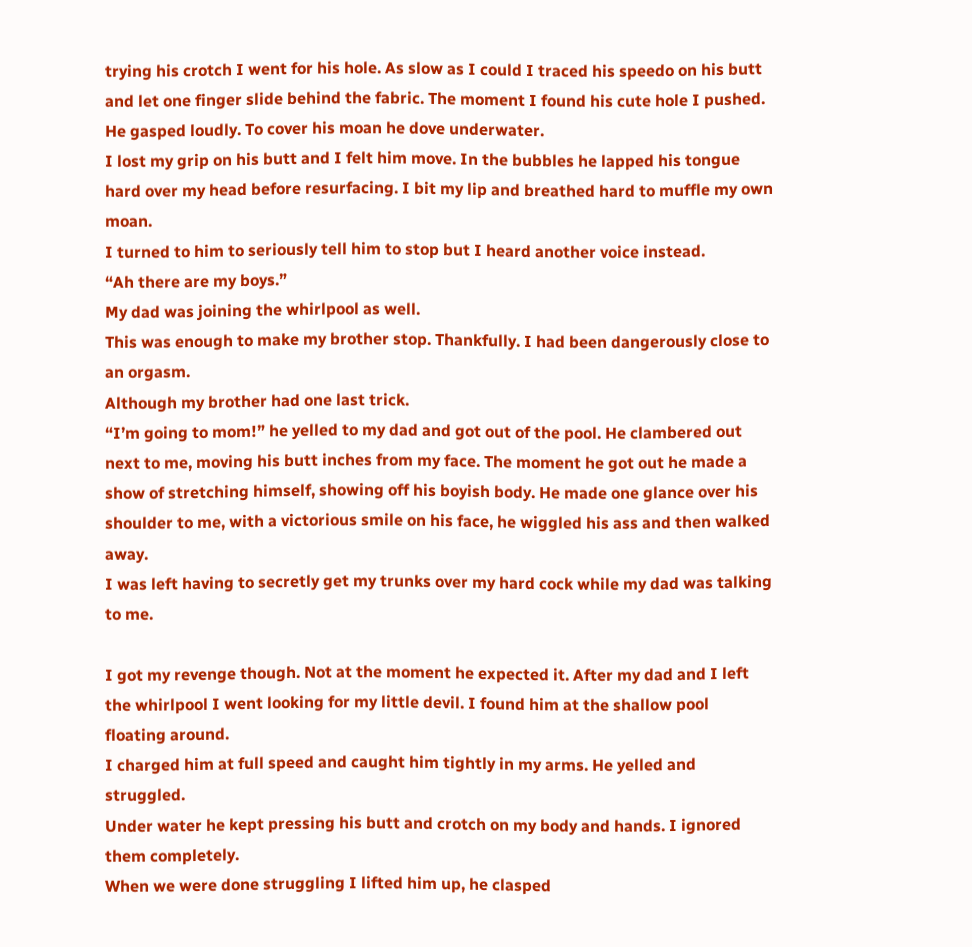trying his crotch I went for his hole. As slow as I could I traced his speedo on his butt and let one finger slide behind the fabric. The moment I found his cute hole I pushed. He gasped loudly. To cover his moan he dove underwater.
I lost my grip on his butt and I felt him move. In the bubbles he lapped his tongue hard over my head before resurfacing. I bit my lip and breathed hard to muffle my own moan.
I turned to him to seriously tell him to stop but I heard another voice instead.
“Ah there are my boys.”
My dad was joining the whirlpool as well.
This was enough to make my brother stop. Thankfully. I had been dangerously close to an orgasm.
Although my brother had one last trick.
“I’m going to mom!” he yelled to my dad and got out of the pool. He clambered out next to me, moving his butt inches from my face. The moment he got out he made a show of stretching himself, showing off his boyish body. He made one glance over his shoulder to me, with a victorious smile on his face, he wiggled his ass and then walked away.
I was left having to secretly get my trunks over my hard cock while my dad was talking to me.

I got my revenge though. Not at the moment he expected it. After my dad and I left the whirlpool I went looking for my little devil. I found him at the shallow pool floating around.
I charged him at full speed and caught him tightly in my arms. He yelled and struggled.
Under water he kept pressing his butt and crotch on my body and hands. I ignored them completely.
When we were done struggling I lifted him up, he clasped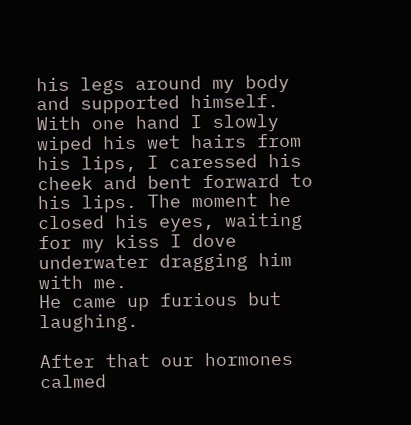his legs around my body and supported himself.
With one hand I slowly wiped his wet hairs from his lips, I caressed his cheek and bent forward to his lips. The moment he closed his eyes, waiting for my kiss I dove underwater dragging him with me.
He came up furious but laughing.

After that our hormones calmed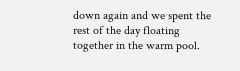down again and we spent the rest of the day floating together in the warm pool.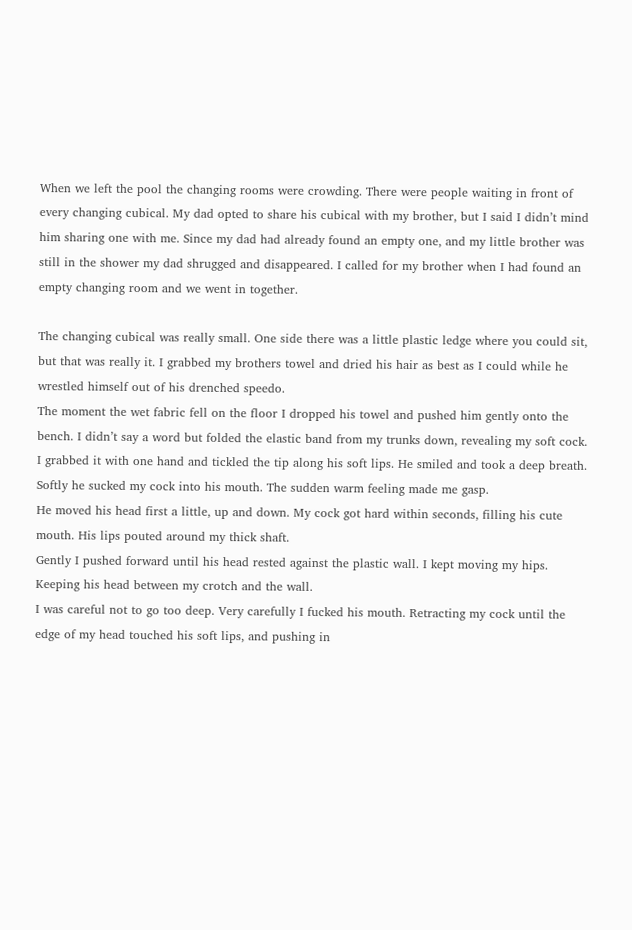When we left the pool the changing rooms were crowding. There were people waiting in front of every changing cubical. My dad opted to share his cubical with my brother, but I said I didn’t mind him sharing one with me. Since my dad had already found an empty one, and my little brother was still in the shower my dad shrugged and disappeared. I called for my brother when I had found an empty changing room and we went in together.

The changing cubical was really small. One side there was a little plastic ledge where you could sit, but that was really it. I grabbed my brothers towel and dried his hair as best as I could while he wrestled himself out of his drenched speedo.
The moment the wet fabric fell on the floor I dropped his towel and pushed him gently onto the bench. I didn’t say a word but folded the elastic band from my trunks down, revealing my soft cock.
I grabbed it with one hand and tickled the tip along his soft lips. He smiled and took a deep breath.
Softly he sucked my cock into his mouth. The sudden warm feeling made me gasp.
He moved his head first a little, up and down. My cock got hard within seconds, filling his cute mouth. His lips pouted around my thick shaft.
Gently I pushed forward until his head rested against the plastic wall. I kept moving my hips. Keeping his head between my crotch and the wall.
I was careful not to go too deep. Very carefully I fucked his mouth. Retracting my cock until the edge of my head touched his soft lips, and pushing in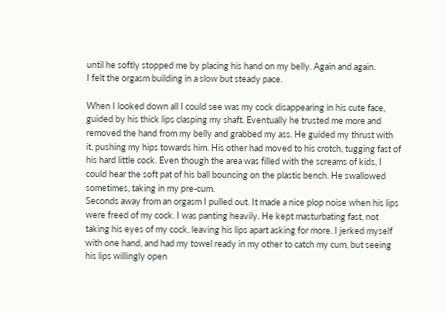until he softly stopped me by placing his hand on my belly. Again and again.
I felt the orgasm building in a slow but steady pace.

When I looked down all I could see was my cock disappearing in his cute face, guided by his thick lips clasping my shaft. Eventually he trusted me more and removed the hand from my belly and grabbed my ass. He guided my thrust with it, pushing my hips towards him. His other had moved to his crotch, tugging fast of his hard little cock. Even though the area was filled with the screams of kids, I could hear the soft pat of his ball bouncing on the plastic bench. He swallowed sometimes, taking in my pre-cum.
Seconds away from an orgasm I pulled out. It made a nice plop noise when his lips were freed of my cock. I was panting heavily. He kept masturbating fast, not taking his eyes of my cock, leaving his lips apart asking for more. I jerked myself with one hand, and had my towel ready in my other to catch my cum, but seeing his lips willingly open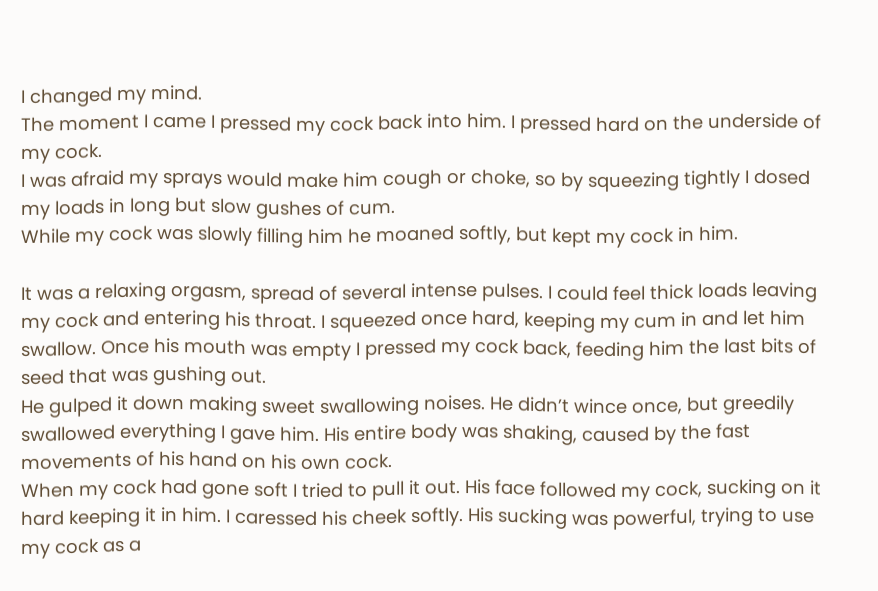I changed my mind.
The moment I came I pressed my cock back into him. I pressed hard on the underside of my cock.
I was afraid my sprays would make him cough or choke, so by squeezing tightly I dosed my loads in long but slow gushes of cum.
While my cock was slowly filling him he moaned softly, but kept my cock in him.

It was a relaxing orgasm, spread of several intense pulses. I could feel thick loads leaving my cock and entering his throat. I squeezed once hard, keeping my cum in and let him swallow. Once his mouth was empty I pressed my cock back, feeding him the last bits of seed that was gushing out.
He gulped it down making sweet swallowing noises. He didn’t wince once, but greedily swallowed everything I gave him. His entire body was shaking, caused by the fast movements of his hand on his own cock.
When my cock had gone soft I tried to pull it out. His face followed my cock, sucking on it hard keeping it in him. I caressed his cheek softly. His sucking was powerful, trying to use my cock as a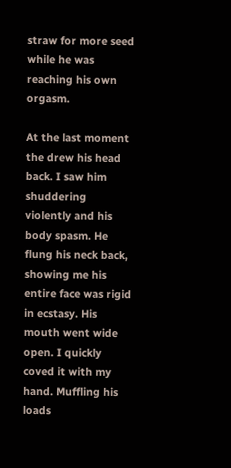straw for more seed while he was reaching his own orgasm.

At the last moment the drew his head back. I saw him shuddering violently and his body spasm. He flung his neck back, showing me his entire face was rigid in ecstasy. His mouth went wide open. I quickly coved it with my hand. Muffling his loads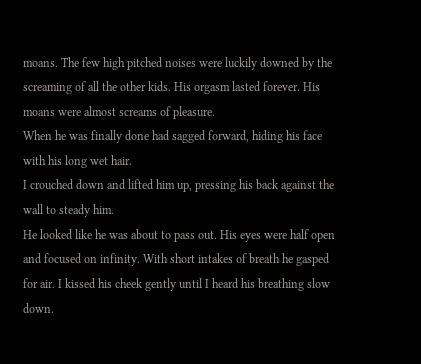moans. The few high pitched noises were luckily downed by the screaming of all the other kids. His orgasm lasted forever. His moans were almost screams of pleasure.
When he was finally done had sagged forward, hiding his face with his long wet hair.
I crouched down and lifted him up, pressing his back against the wall to steady him.
He looked like he was about to pass out. His eyes were half open and focused on infinity. With short intakes of breath he gasped for air. I kissed his cheek gently until I heard his breathing slow down.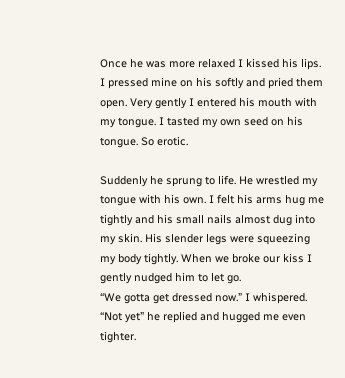Once he was more relaxed I kissed his lips. I pressed mine on his softly and pried them open. Very gently I entered his mouth with my tongue. I tasted my own seed on his tongue. So erotic.

Suddenly he sprung to life. He wrestled my tongue with his own. I felt his arms hug me tightly and his small nails almost dug into my skin. His slender legs were squeezing my body tightly. When we broke our kiss I gently nudged him to let go.
“We gotta get dressed now.” I whispered.
“Not yet” he replied and hugged me even tighter.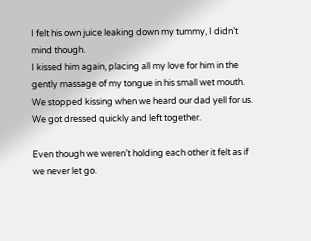I felt his own juice leaking down my tummy, I didn’t mind though.
I kissed him again, placing all my love for him in the gently massage of my tongue in his small wet mouth. We stopped kissing when we heard our dad yell for us.
We got dressed quickly and left together.

Even though we weren’t holding each other it felt as if we never let go.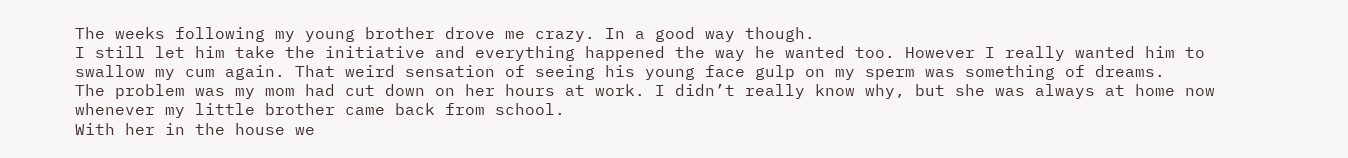The weeks following my young brother drove me crazy. In a good way though.
I still let him take the initiative and everything happened the way he wanted too. However I really wanted him to swallow my cum again. That weird sensation of seeing his young face gulp on my sperm was something of dreams.
The problem was my mom had cut down on her hours at work. I didn’t really know why, but she was always at home now whenever my little brother came back from school.
With her in the house we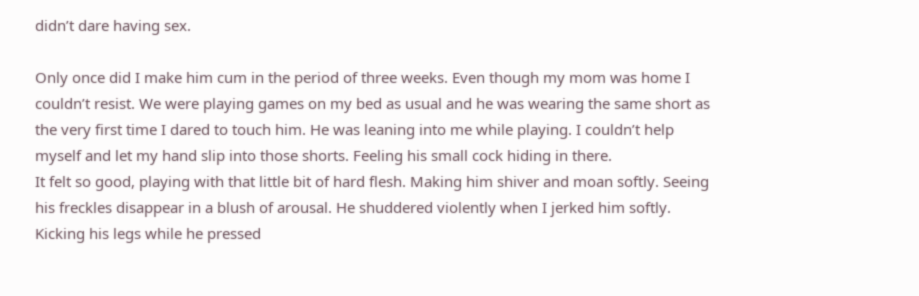didn’t dare having sex.

Only once did I make him cum in the period of three weeks. Even though my mom was home I couldn’t resist. We were playing games on my bed as usual and he was wearing the same short as the very first time I dared to touch him. He was leaning into me while playing. I couldn’t help myself and let my hand slip into those shorts. Feeling his small cock hiding in there.
It felt so good, playing with that little bit of hard flesh. Making him shiver and moan softly. Seeing his freckles disappear in a blush of arousal. He shuddered violently when I jerked him softly. Kicking his legs while he pressed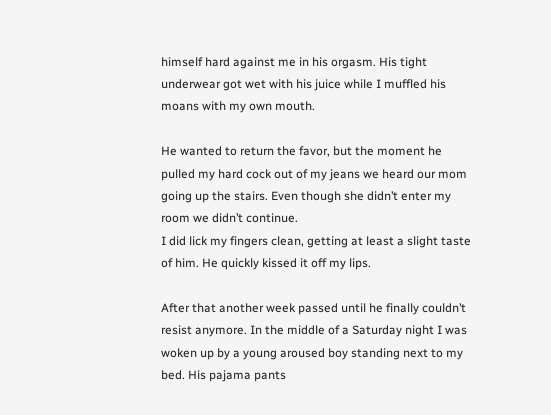himself hard against me in his orgasm. His tight underwear got wet with his juice while I muffled his moans with my own mouth.

He wanted to return the favor, but the moment he pulled my hard cock out of my jeans we heard our mom going up the stairs. Even though she didn’t enter my room we didn’t continue.
I did lick my fingers clean, getting at least a slight taste of him. He quickly kissed it off my lips.

After that another week passed until he finally couldn’t resist anymore. In the middle of a Saturday night I was woken up by a young aroused boy standing next to my bed. His pajama pants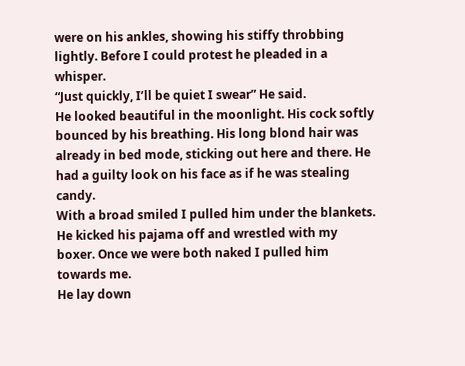were on his ankles, showing his stiffy throbbing lightly. Before I could protest he pleaded in a whisper.
“Just quickly, I’ll be quiet I swear” He said.
He looked beautiful in the moonlight. His cock softly bounced by his breathing. His long blond hair was already in bed mode, sticking out here and there. He had a guilty look on his face as if he was stealing candy.
With a broad smiled I pulled him under the blankets. He kicked his pajama off and wrestled with my boxer. Once we were both naked I pulled him towards me.
He lay down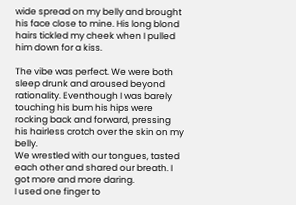wide spread on my belly and brought his face close to mine. His long blond hairs tickled my cheek when I pulled him down for a kiss.

The vibe was perfect. We were both sleep drunk and aroused beyond rationality. Eventhough I was barely touching his bum his hips were rocking back and forward, pressing his hairless crotch over the skin on my belly.
We wrestled with our tongues, tasted each other and shared our breath. I got more and more daring.
I used one finger to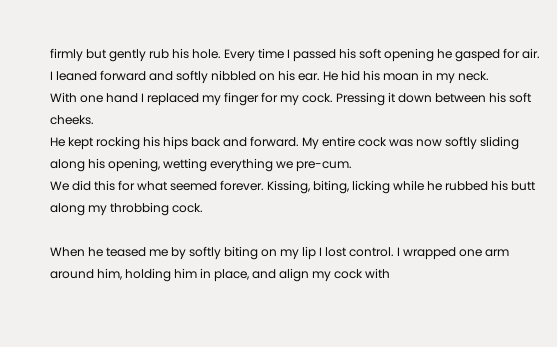firmly but gently rub his hole. Every time I passed his soft opening he gasped for air. I leaned forward and softly nibbled on his ear. He hid his moan in my neck.
With one hand I replaced my finger for my cock. Pressing it down between his soft cheeks.
He kept rocking his hips back and forward. My entire cock was now softly sliding along his opening, wetting everything we pre-cum.
We did this for what seemed forever. Kissing, biting, licking while he rubbed his butt along my throbbing cock.

When he teased me by softly biting on my lip I lost control. I wrapped one arm around him, holding him in place, and align my cock with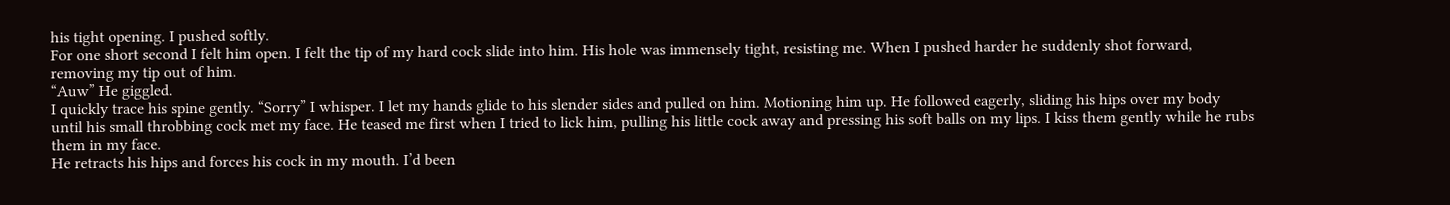his tight opening. I pushed softly.
For one short second I felt him open. I felt the tip of my hard cock slide into him. His hole was immensely tight, resisting me. When I pushed harder he suddenly shot forward, removing my tip out of him.
“Auw” He giggled.
I quickly trace his spine gently. “Sorry” I whisper. I let my hands glide to his slender sides and pulled on him. Motioning him up. He followed eagerly, sliding his hips over my body until his small throbbing cock met my face. He teased me first when I tried to lick him, pulling his little cock away and pressing his soft balls on my lips. I kiss them gently while he rubs them in my face.
He retracts his hips and forces his cock in my mouth. I’d been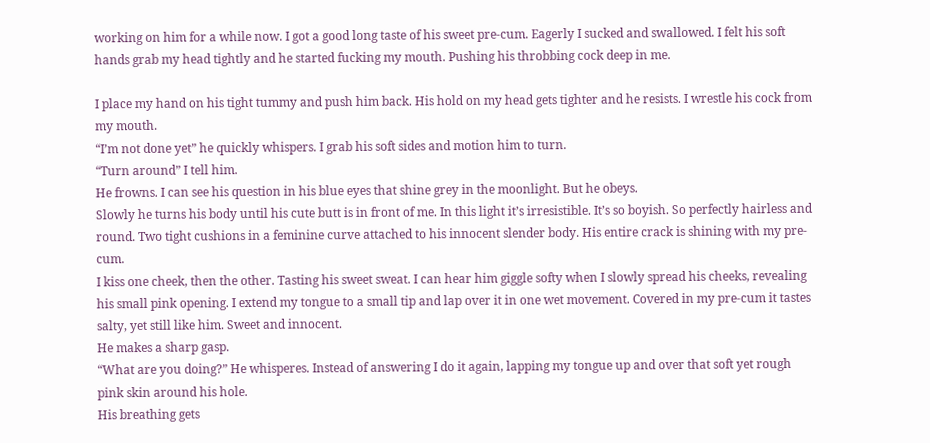working on him for a while now. I got a good long taste of his sweet pre-cum. Eagerly I sucked and swallowed. I felt his soft hands grab my head tightly and he started fucking my mouth. Pushing his throbbing cock deep in me.

I place my hand on his tight tummy and push him back. His hold on my head gets tighter and he resists. I wrestle his cock from my mouth.
“I’m not done yet” he quickly whispers. I grab his soft sides and motion him to turn.
“Turn around” I tell him.
He frowns. I can see his question in his blue eyes that shine grey in the moonlight. But he obeys.
Slowly he turns his body until his cute butt is in front of me. In this light it’s irresistible. It’s so boyish. So perfectly hairless and round. Two tight cushions in a feminine curve attached to his innocent slender body. His entire crack is shining with my pre-cum.
I kiss one cheek, then the other. Tasting his sweet sweat. I can hear him giggle softy when I slowly spread his cheeks, revealing his small pink opening. I extend my tongue to a small tip and lap over it in one wet movement. Covered in my pre-cum it tastes salty, yet still like him. Sweet and innocent.
He makes a sharp gasp.
“What are you doing?” He whisperes. Instead of answering I do it again, lapping my tongue up and over that soft yet rough pink skin around his hole.
His breathing gets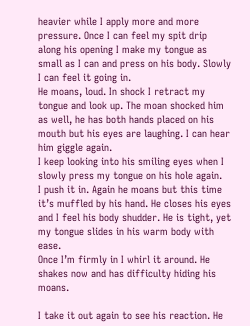heavier while I apply more and more pressure. Once I can feel my spit drip along his opening I make my tongue as small as I can and press on his body. Slowly I can feel it going in.
He moans, loud. In shock I retract my tongue and look up. The moan shocked him as well, he has both hands placed on his mouth but his eyes are laughing. I can hear him giggle again.
I keep looking into his smiling eyes when I slowly press my tongue on his hole again.
I push it in. Again he moans but this time it’s muffled by his hand. He closes his eyes and I feel his body shudder. He is tight, yet my tongue slides in his warm body with ease.
Once I’m firmly in I whirl it around. He shakes now and has difficulty hiding his moans.

I take it out again to see his reaction. He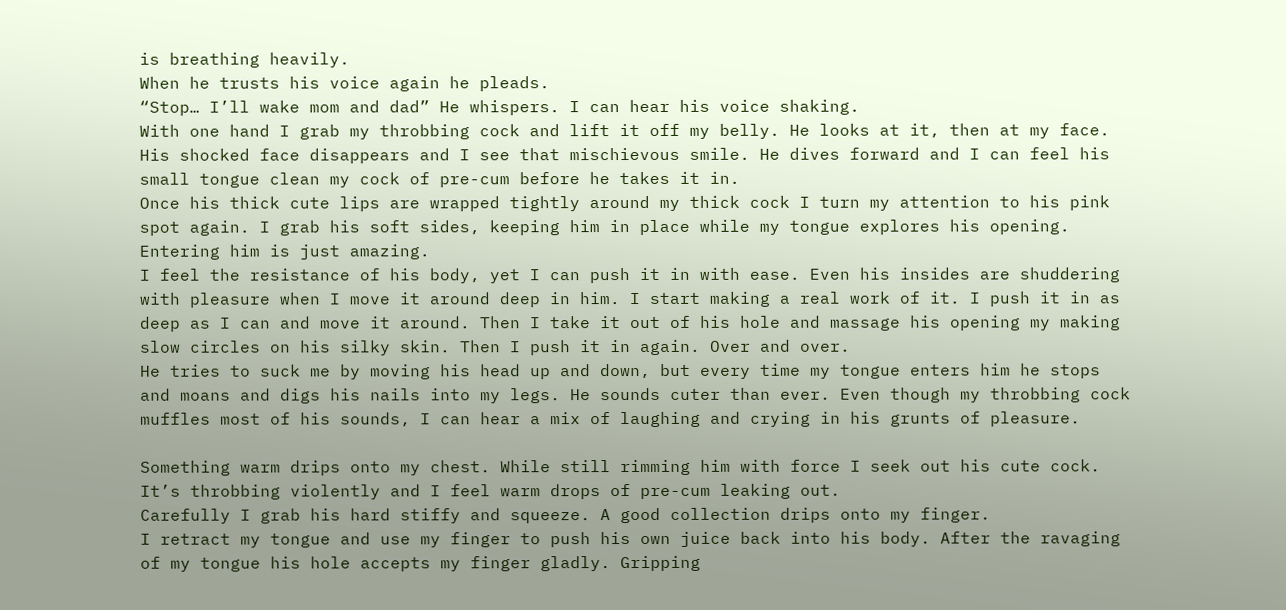is breathing heavily.
When he trusts his voice again he pleads.
“Stop… I’ll wake mom and dad” He whispers. I can hear his voice shaking.
With one hand I grab my throbbing cock and lift it off my belly. He looks at it, then at my face. His shocked face disappears and I see that mischievous smile. He dives forward and I can feel his small tongue clean my cock of pre-cum before he takes it in.
Once his thick cute lips are wrapped tightly around my thick cock I turn my attention to his pink spot again. I grab his soft sides, keeping him in place while my tongue explores his opening. Entering him is just amazing.
I feel the resistance of his body, yet I can push it in with ease. Even his insides are shuddering with pleasure when I move it around deep in him. I start making a real work of it. I push it in as deep as I can and move it around. Then I take it out of his hole and massage his opening my making slow circles on his silky skin. Then I push it in again. Over and over.
He tries to suck me by moving his head up and down, but every time my tongue enters him he stops and moans and digs his nails into my legs. He sounds cuter than ever. Even though my throbbing cock muffles most of his sounds, I can hear a mix of laughing and crying in his grunts of pleasure.

Something warm drips onto my chest. While still rimming him with force I seek out his cute cock. It’s throbbing violently and I feel warm drops of pre-cum leaking out.
Carefully I grab his hard stiffy and squeeze. A good collection drips onto my finger.
I retract my tongue and use my finger to push his own juice back into his body. After the ravaging of my tongue his hole accepts my finger gladly. Gripping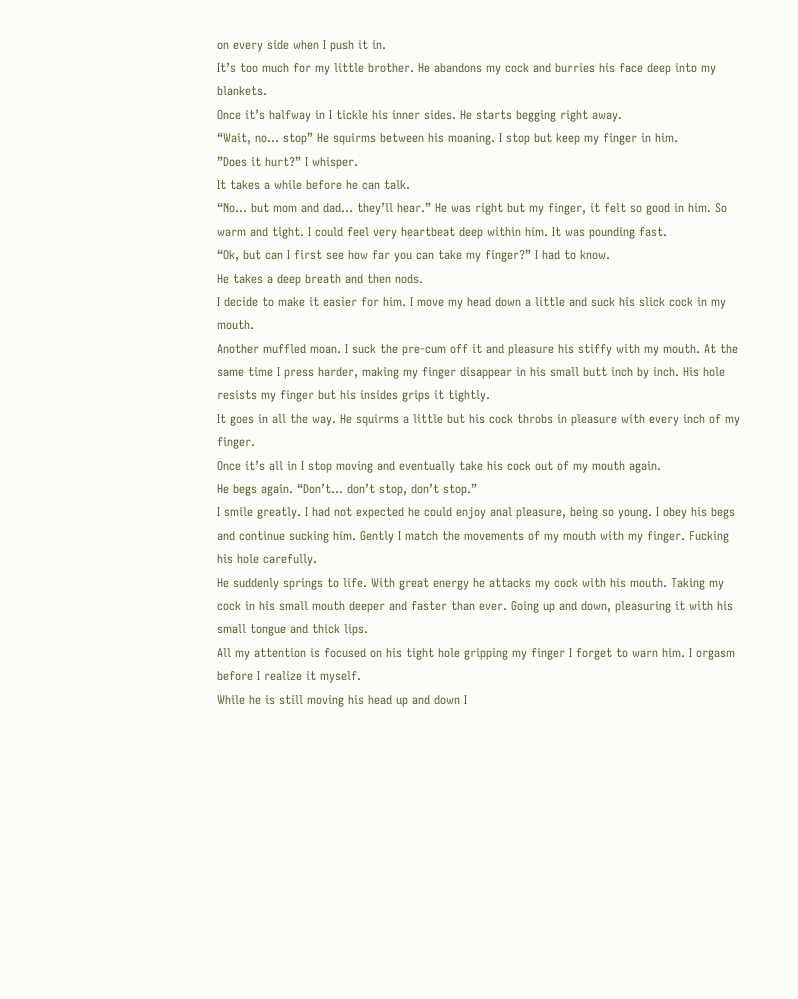on every side when I push it in.
It’s too much for my little brother. He abandons my cock and burries his face deep into my blankets.
Once it’s halfway in I tickle his inner sides. He starts begging right away.
“Wait, no… stop” He squirms between his moaning. I stop but keep my finger in him.
”Does it hurt?” I whisper.
It takes a while before he can talk.
“No… but mom and dad… they’ll hear.” He was right but my finger, it felt so good in him. So warm and tight. I could feel very heartbeat deep within him. It was pounding fast.
“Ok, but can I first see how far you can take my finger?” I had to know.
He takes a deep breath and then nods.
I decide to make it easier for him. I move my head down a little and suck his slick cock in my mouth.
Another muffled moan. I suck the pre-cum off it and pleasure his stiffy with my mouth. At the same time I press harder, making my finger disappear in his small butt inch by inch. His hole resists my finger but his insides grips it tightly.
It goes in all the way. He squirms a little but his cock throbs in pleasure with every inch of my finger.
Once it’s all in I stop moving and eventually take his cock out of my mouth again.
He begs again. “Don’t… don’t stop, don’t stop.”
I smile greatly. I had not expected he could enjoy anal pleasure, being so young. I obey his begs and continue sucking him. Gently I match the movements of my mouth with my finger. Fucking his hole carefully.
He suddenly springs to life. With great energy he attacks my cock with his mouth. Taking my cock in his small mouth deeper and faster than ever. Going up and down, pleasuring it with his small tongue and thick lips.
All my attention is focused on his tight hole gripping my finger I forget to warn him. I orgasm before I realize it myself.
While he is still moving his head up and down I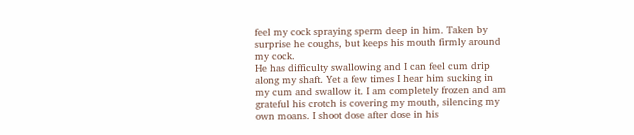feel my cock spraying sperm deep in him. Taken by surprise he coughs, but keeps his mouth firmly around my cock.
He has difficulty swallowing and I can feel cum drip along my shaft. Yet a few times I hear him sucking in my cum and swallow it. I am completely frozen and am grateful his crotch is covering my mouth, silencing my own moans. I shoot dose after dose in his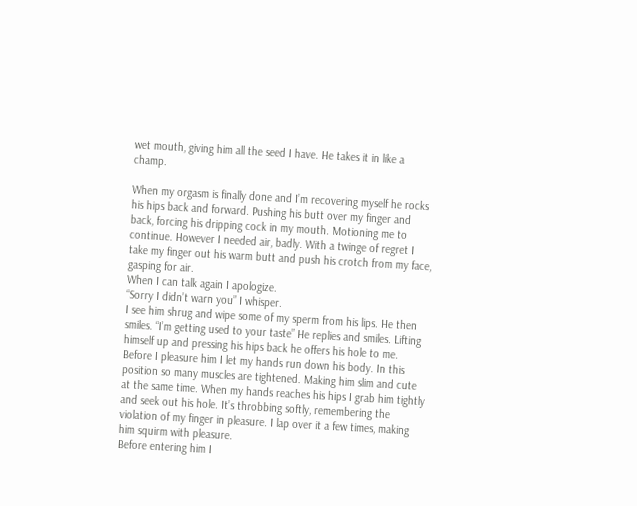wet mouth, giving him all the seed I have. He takes it in like a champ.

When my orgasm is finally done and I’m recovering myself he rocks his hips back and forward. Pushing his butt over my finger and back, forcing his dripping cock in my mouth. Motioning me to continue. However I needed air, badly. With a twinge of regret I take my finger out his warm butt and push his crotch from my face, gasping for air.
When I can talk again I apologize.
“Sorry I didn’t warn you” I whisper.
I see him shrug and wipe some of my sperm from his lips. He then smiles. “I’m getting used to your taste” He replies and smiles. Lifting himself up and pressing his hips back he offers his hole to me.
Before I pleasure him I let my hands run down his body. In this position so many muscles are tightened. Making him slim and cute at the same time. When my hands reaches his hips I grab him tightly and seek out his hole. It’s throbbing softly, remembering the violation of my finger in pleasure. I lap over it a few times, making him squirm with pleasure.
Before entering him I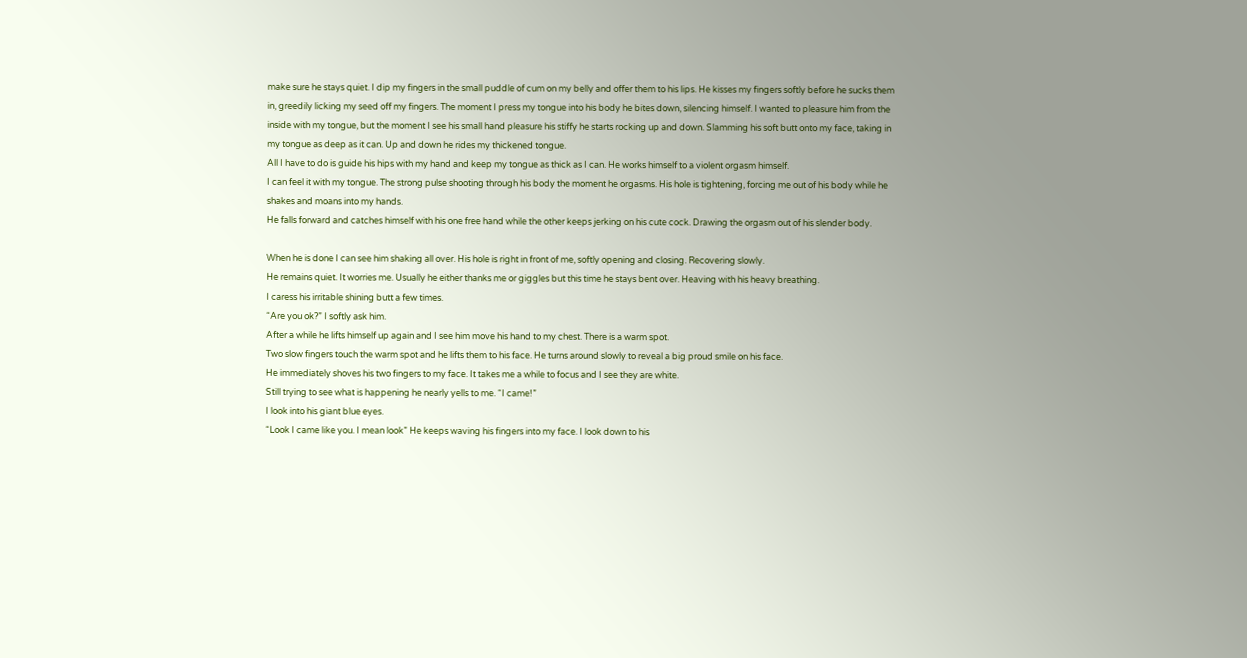make sure he stays quiet. I dip my fingers in the small puddle of cum on my belly and offer them to his lips. He kisses my fingers softly before he sucks them in, greedily licking my seed off my fingers. The moment I press my tongue into his body he bites down, silencing himself. I wanted to pleasure him from the inside with my tongue, but the moment I see his small hand pleasure his stiffy he starts rocking up and down. Slamming his soft butt onto my face, taking in my tongue as deep as it can. Up and down he rides my thickened tongue.
All I have to do is guide his hips with my hand and keep my tongue as thick as I can. He works himself to a violent orgasm himself.
I can feel it with my tongue. The strong pulse shooting through his body the moment he orgasms. His hole is tightening, forcing me out of his body while he shakes and moans into my hands.
He falls forward and catches himself with his one free hand while the other keeps jerking on his cute cock. Drawing the orgasm out of his slender body.

When he is done I can see him shaking all over. His hole is right in front of me, softly opening and closing. Recovering slowly.
He remains quiet. It worries me. Usually he either thanks me or giggles but this time he stays bent over. Heaving with his heavy breathing.
I caress his irritable shining butt a few times.
“Are you ok?” I softly ask him.
After a while he lifts himself up again and I see him move his hand to my chest. There is a warm spot.
Two slow fingers touch the warm spot and he lifts them to his face. He turns around slowly to reveal a big proud smile on his face.
He immediately shoves his two fingers to my face. It takes me a while to focus and I see they are white.
Still trying to see what is happening he nearly yells to me. “I came!”
I look into his giant blue eyes.
“Look I came like you. I mean look” He keeps waving his fingers into my face. I look down to his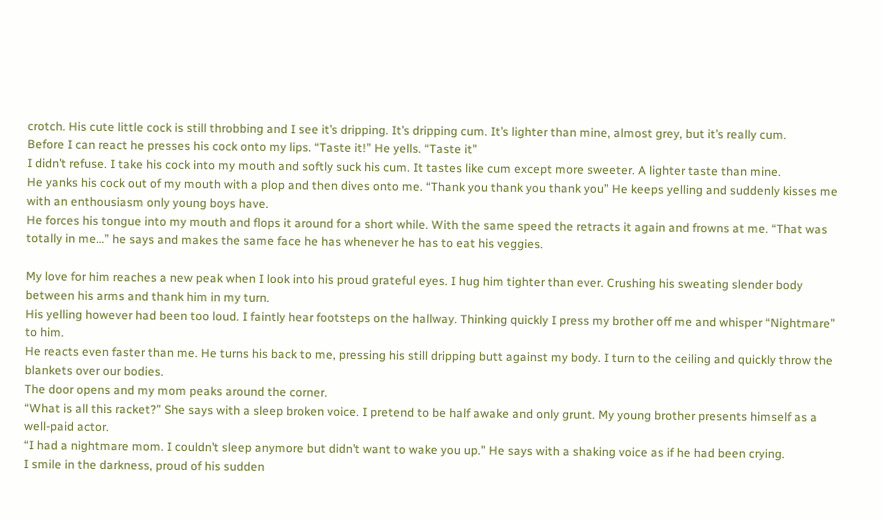crotch. His cute little cock is still throbbing and I see it’s dripping. It’s dripping cum. It’s lighter than mine, almost grey, but it’s really cum.
Before I can react he presses his cock onto my lips. “Taste it!” He yells. “Taste it”
I didn’t refuse. I take his cock into my mouth and softly suck his cum. It tastes like cum except more sweeter. A lighter taste than mine.
He yanks his cock out of my mouth with a plop and then dives onto me. “Thank you thank you thank you” He keeps yelling and suddenly kisses me with an enthousiasm only young boys have.
He forces his tongue into my mouth and flops it around for a short while. With the same speed the retracts it again and frowns at me. “That was totally in me…” he says and makes the same face he has whenever he has to eat his veggies.

My love for him reaches a new peak when I look into his proud grateful eyes. I hug him tighter than ever. Crushing his sweating slender body between his arms and thank him in my turn.
His yelling however had been too loud. I faintly hear footsteps on the hallway. Thinking quickly I press my brother off me and whisper “Nightmare” to him.
He reacts even faster than me. He turns his back to me, pressing his still dripping butt against my body. I turn to the ceiling and quickly throw the blankets over our bodies.
The door opens and my mom peaks around the corner.
“What is all this racket?” She says with a sleep broken voice. I pretend to be half awake and only grunt. My young brother presents himself as a well-paid actor.
“I had a nightmare mom. I couldn’t sleep anymore but didn’t want to wake you up.” He says with a shaking voice as if he had been crying.
I smile in the darkness, proud of his sudden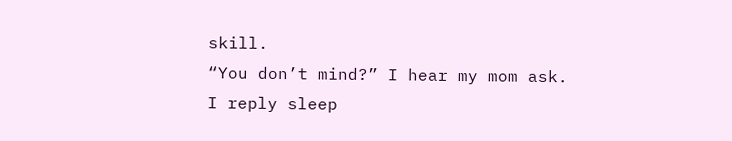skill.
“You don’t mind?” I hear my mom ask.
I reply sleep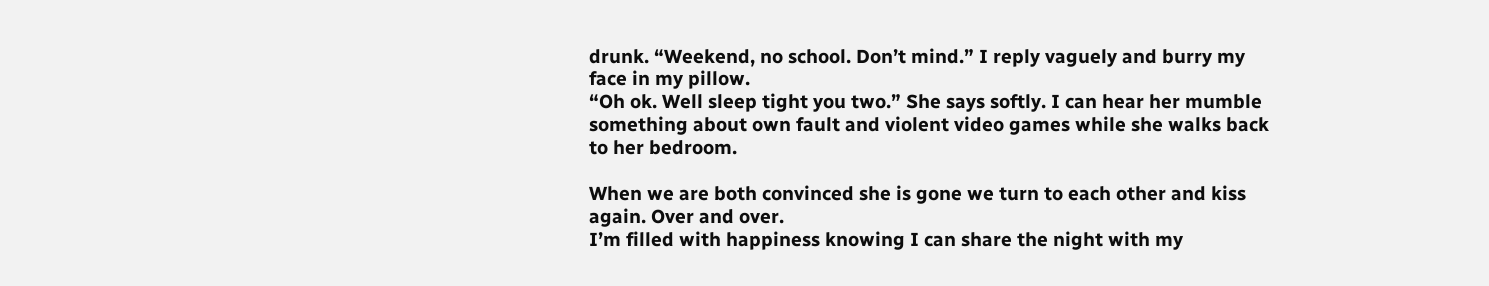drunk. “Weekend, no school. Don’t mind.” I reply vaguely and burry my face in my pillow.
“Oh ok. Well sleep tight you two.” She says softly. I can hear her mumble something about own fault and violent video games while she walks back to her bedroom.

When we are both convinced she is gone we turn to each other and kiss again. Over and over.
I’m filled with happiness knowing I can share the night with my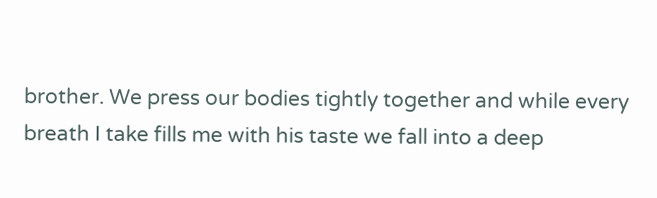brother. We press our bodies tightly together and while every breath I take fills me with his taste we fall into a deep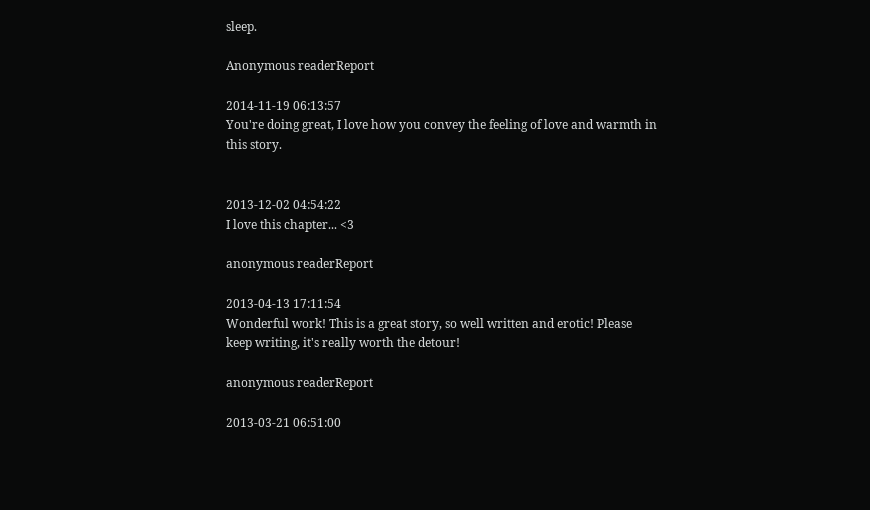sleep.

Anonymous readerReport

2014-11-19 06:13:57
You're doing great, I love how you convey the feeling of love and warmth in this story.


2013-12-02 04:54:22
I love this chapter... <3

anonymous readerReport

2013-04-13 17:11:54
Wonderful work! This is a great story, so well written and erotic! Please keep writing, it's really worth the detour!

anonymous readerReport

2013-03-21 06:51:00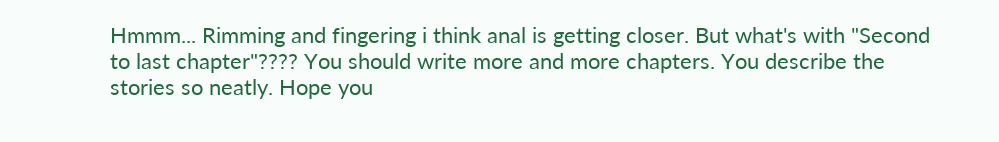Hmmm... Rimming and fingering i think anal is getting closer. But what's with "Second to last chapter"???? You should write more and more chapters. You describe the stories so neatly. Hope you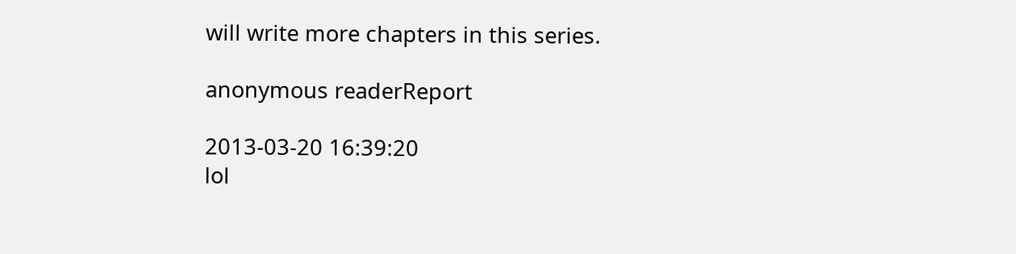will write more chapters in this series.

anonymous readerReport

2013-03-20 16:39:20
lol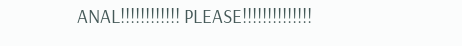ANAL!!!!!!!!!!!! PLEASE!!!!!!!!!!!!!!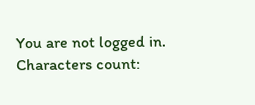You are not logged in.
Characters count: